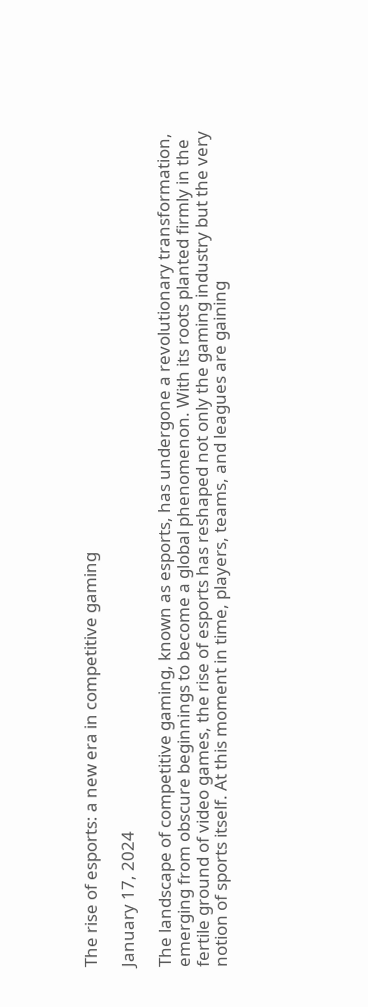The rise of esports: a new era in competitive gaming

January 17, 2024

The landscape of competitive gaming, known as esports, has undergone a revolutionary transformation, emerging from obscure beginnings to become a global phenomenon. With its roots planted firmly in the fertile ground of video games, the rise of esports has reshaped not only the gaming industry but the very notion of sports itself. At this moment in time, players, teams, and leagues are gaining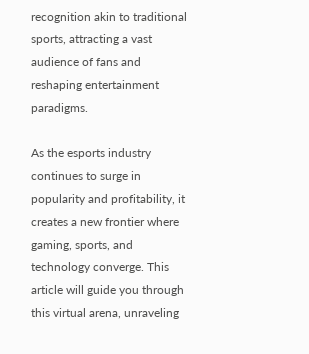recognition akin to traditional sports, attracting a vast audience of fans and reshaping entertainment paradigms.

As the esports industry continues to surge in popularity and profitability, it creates a new frontier where gaming, sports, and technology converge. This article will guide you through this virtual arena, unraveling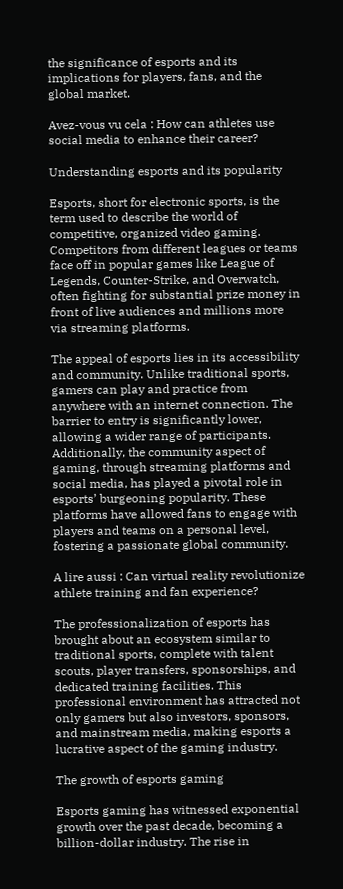the significance of esports and its implications for players, fans, and the global market.

Avez-vous vu cela : How can athletes use social media to enhance their career?

Understanding esports and its popularity

Esports, short for electronic sports, is the term used to describe the world of competitive, organized video gaming. Competitors from different leagues or teams face off in popular games like League of Legends, Counter-Strike, and Overwatch, often fighting for substantial prize money in front of live audiences and millions more via streaming platforms.

The appeal of esports lies in its accessibility and community. Unlike traditional sports, gamers can play and practice from anywhere with an internet connection. The barrier to entry is significantly lower, allowing a wider range of participants. Additionally, the community aspect of gaming, through streaming platforms and social media, has played a pivotal role in esports’ burgeoning popularity. These platforms have allowed fans to engage with players and teams on a personal level, fostering a passionate global community.

A lire aussi : Can virtual reality revolutionize athlete training and fan experience?

The professionalization of esports has brought about an ecosystem similar to traditional sports, complete with talent scouts, player transfers, sponsorships, and dedicated training facilities. This professional environment has attracted not only gamers but also investors, sponsors, and mainstream media, making esports a lucrative aspect of the gaming industry.

The growth of esports gaming

Esports gaming has witnessed exponential growth over the past decade, becoming a billion-dollar industry. The rise in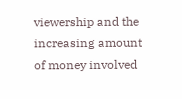viewership and the increasing amount of money involved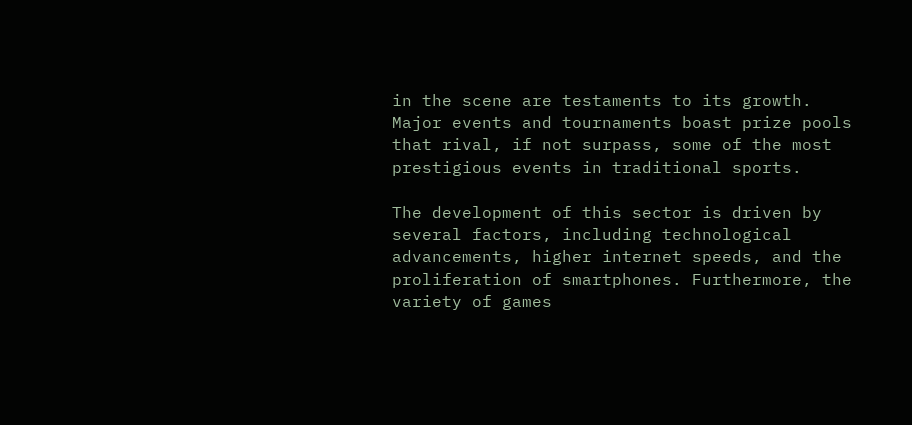in the scene are testaments to its growth. Major events and tournaments boast prize pools that rival, if not surpass, some of the most prestigious events in traditional sports.

The development of this sector is driven by several factors, including technological advancements, higher internet speeds, and the proliferation of smartphones. Furthermore, the variety of games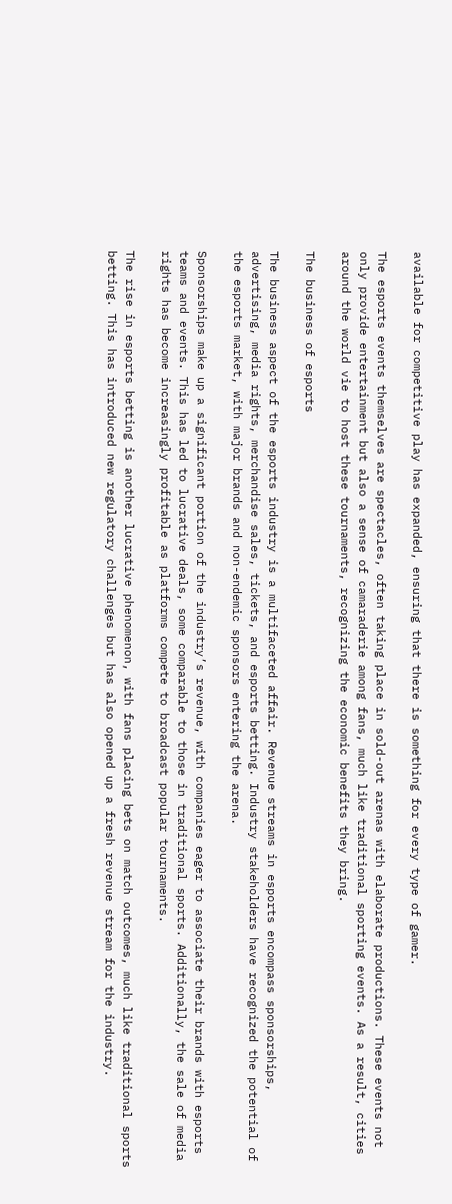available for competitive play has expanded, ensuring that there is something for every type of gamer.

The esports events themselves are spectacles, often taking place in sold-out arenas with elaborate productions. These events not only provide entertainment but also a sense of camaraderie among fans, much like traditional sporting events. As a result, cities around the world vie to host these tournaments, recognizing the economic benefits they bring.

The business of esports

The business aspect of the esports industry is a multifaceted affair. Revenue streams in esports encompass sponsorships, advertising, media rights, merchandise sales, tickets, and esports betting. Industry stakeholders have recognized the potential of the esports market, with major brands and non-endemic sponsors entering the arena.

Sponsorships make up a significant portion of the industry’s revenue, with companies eager to associate their brands with esports teams and events. This has led to lucrative deals, some comparable to those in traditional sports. Additionally, the sale of media rights has become increasingly profitable as platforms compete to broadcast popular tournaments.

The rise in esports betting is another lucrative phenomenon, with fans placing bets on match outcomes, much like traditional sports betting. This has introduced new regulatory challenges but has also opened up a fresh revenue stream for the industry.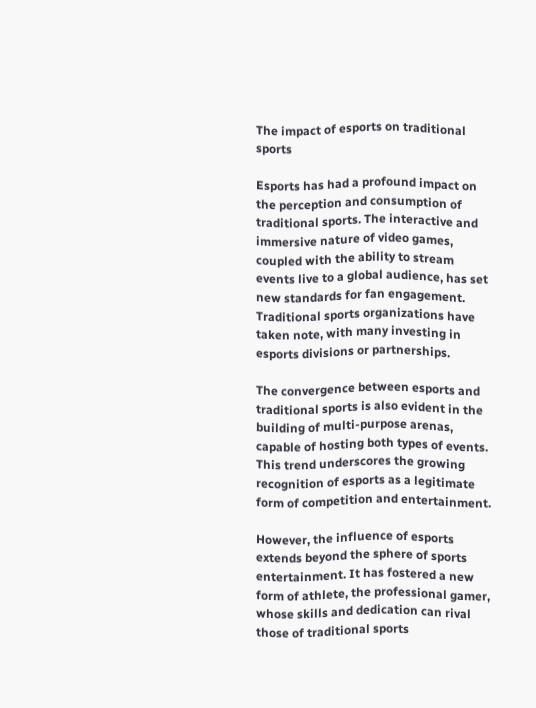The impact of esports on traditional sports

Esports has had a profound impact on the perception and consumption of traditional sports. The interactive and immersive nature of video games, coupled with the ability to stream events live to a global audience, has set new standards for fan engagement. Traditional sports organizations have taken note, with many investing in esports divisions or partnerships.

The convergence between esports and traditional sports is also evident in the building of multi-purpose arenas, capable of hosting both types of events. This trend underscores the growing recognition of esports as a legitimate form of competition and entertainment.

However, the influence of esports extends beyond the sphere of sports entertainment. It has fostered a new form of athlete, the professional gamer, whose skills and dedication can rival those of traditional sports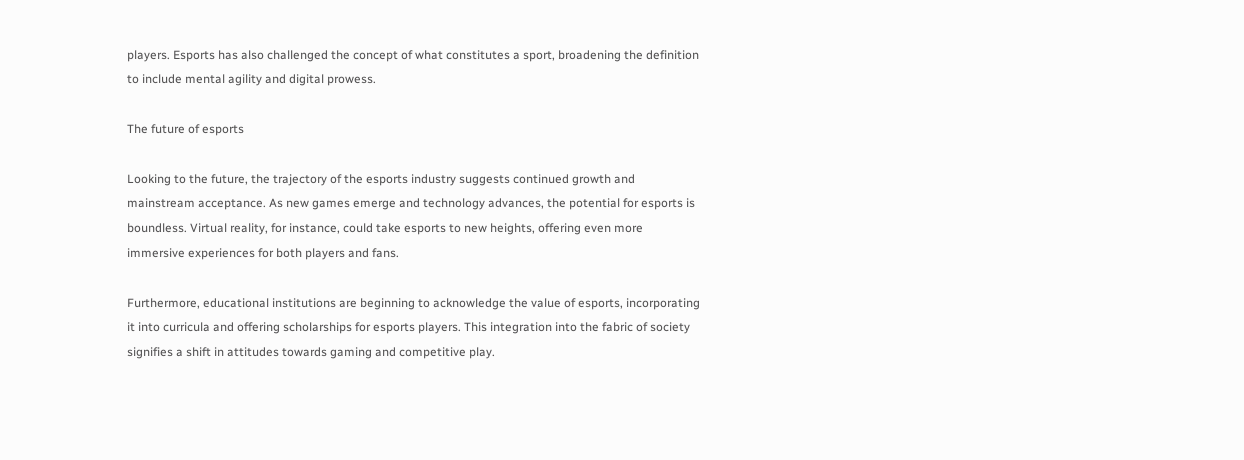players. Esports has also challenged the concept of what constitutes a sport, broadening the definition to include mental agility and digital prowess.

The future of esports

Looking to the future, the trajectory of the esports industry suggests continued growth and mainstream acceptance. As new games emerge and technology advances, the potential for esports is boundless. Virtual reality, for instance, could take esports to new heights, offering even more immersive experiences for both players and fans.

Furthermore, educational institutions are beginning to acknowledge the value of esports, incorporating it into curricula and offering scholarships for esports players. This integration into the fabric of society signifies a shift in attitudes towards gaming and competitive play.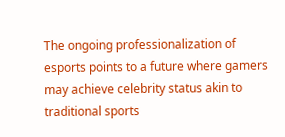The ongoing professionalization of esports points to a future where gamers may achieve celebrity status akin to traditional sports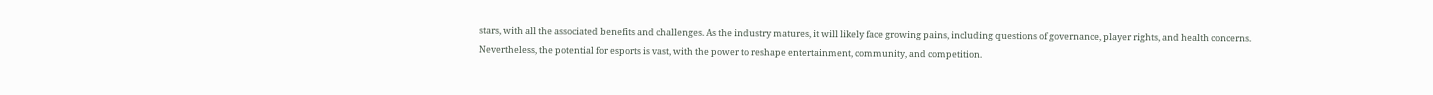stars, with all the associated benefits and challenges. As the industry matures, it will likely face growing pains, including questions of governance, player rights, and health concerns. Nevertheless, the potential for esports is vast, with the power to reshape entertainment, community, and competition.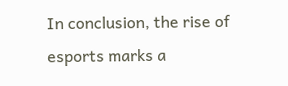In conclusion, the rise of esports marks a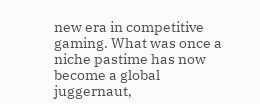new era in competitive gaming. What was once a niche pastime has now become a global juggernaut,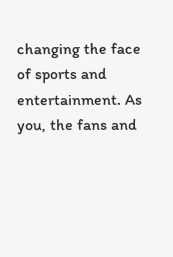changing the face of sports and entertainment. As you, the fans and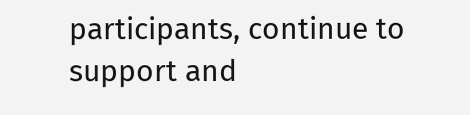participants, continue to support and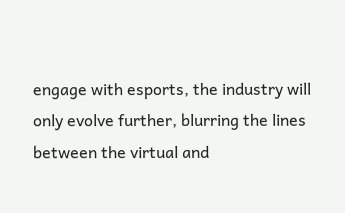engage with esports, the industry will only evolve further, blurring the lines between the virtual and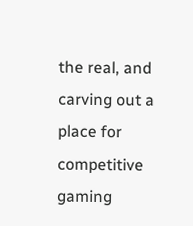the real, and carving out a place for competitive gaming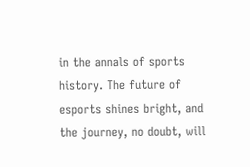in the annals of sports history. The future of esports shines bright, and the journey, no doubt, will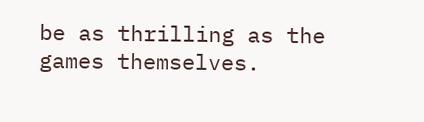be as thrilling as the games themselves.